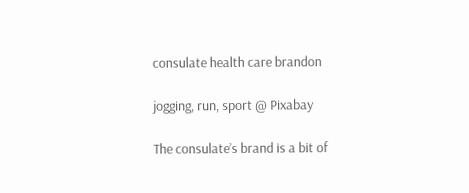consulate health care brandon

jogging, run, sport @ Pixabay

The consulate’s brand is a bit of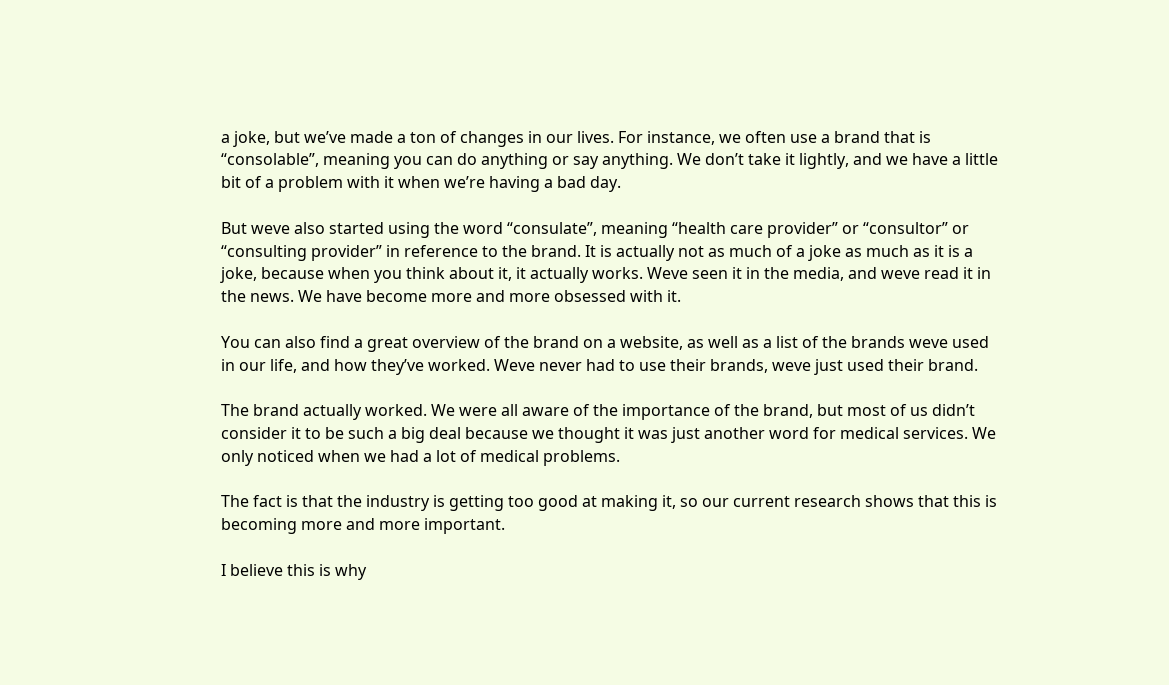a joke, but we’ve made a ton of changes in our lives. For instance, we often use a brand that is “consolable”, meaning you can do anything or say anything. We don’t take it lightly, and we have a little bit of a problem with it when we’re having a bad day.

But weve also started using the word “consulate”, meaning “health care provider” or “consultor” or “consulting provider” in reference to the brand. It is actually not as much of a joke as much as it is a joke, because when you think about it, it actually works. Weve seen it in the media, and weve read it in the news. We have become more and more obsessed with it.

You can also find a great overview of the brand on a website, as well as a list of the brands weve used in our life, and how they’ve worked. Weve never had to use their brands, weve just used their brand.

The brand actually worked. We were all aware of the importance of the brand, but most of us didn’t consider it to be such a big deal because we thought it was just another word for medical services. We only noticed when we had a lot of medical problems.

The fact is that the industry is getting too good at making it, so our current research shows that this is becoming more and more important.

I believe this is why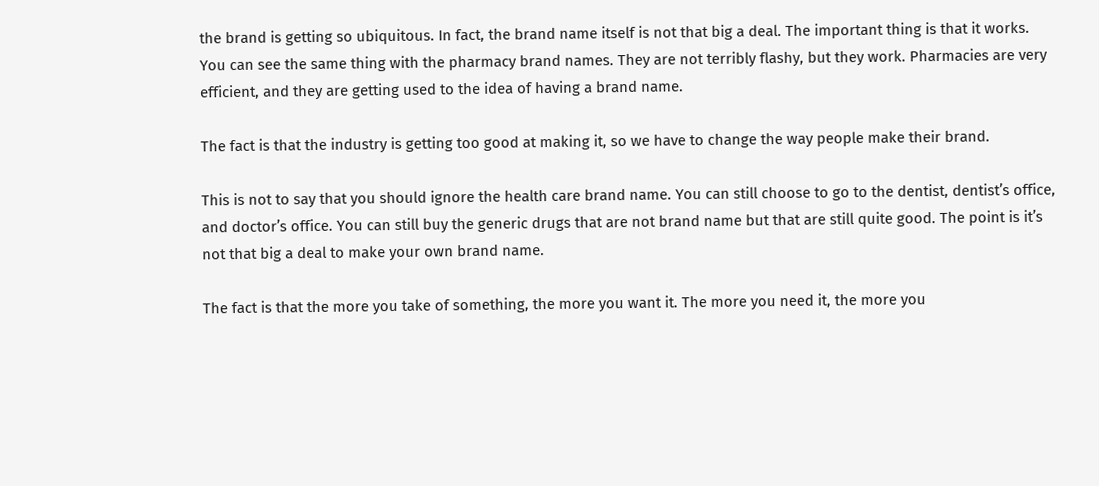the brand is getting so ubiquitous. In fact, the brand name itself is not that big a deal. The important thing is that it works. You can see the same thing with the pharmacy brand names. They are not terribly flashy, but they work. Pharmacies are very efficient, and they are getting used to the idea of having a brand name.

The fact is that the industry is getting too good at making it, so we have to change the way people make their brand.

This is not to say that you should ignore the health care brand name. You can still choose to go to the dentist, dentist’s office, and doctor’s office. You can still buy the generic drugs that are not brand name but that are still quite good. The point is it’s not that big a deal to make your own brand name.

The fact is that the more you take of something, the more you want it. The more you need it, the more you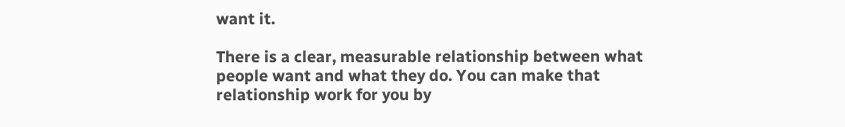want it.

There is a clear, measurable relationship between what people want and what they do. You can make that relationship work for you by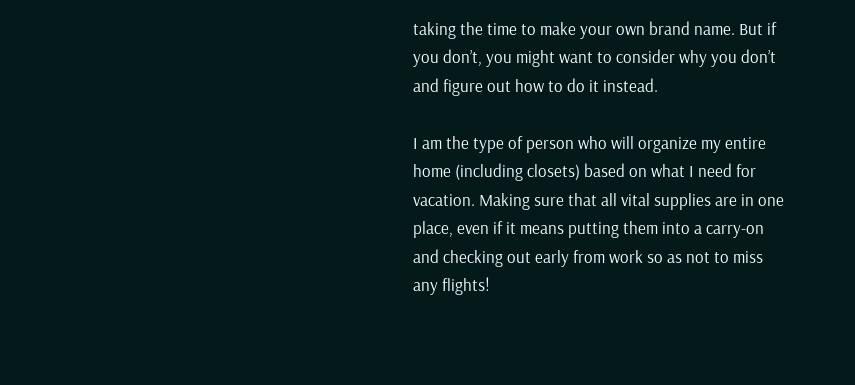taking the time to make your own brand name. But if you don’t, you might want to consider why you don’t and figure out how to do it instead.

I am the type of person who will organize my entire home (including closets) based on what I need for vacation. Making sure that all vital supplies are in one place, even if it means putting them into a carry-on and checking out early from work so as not to miss any flights!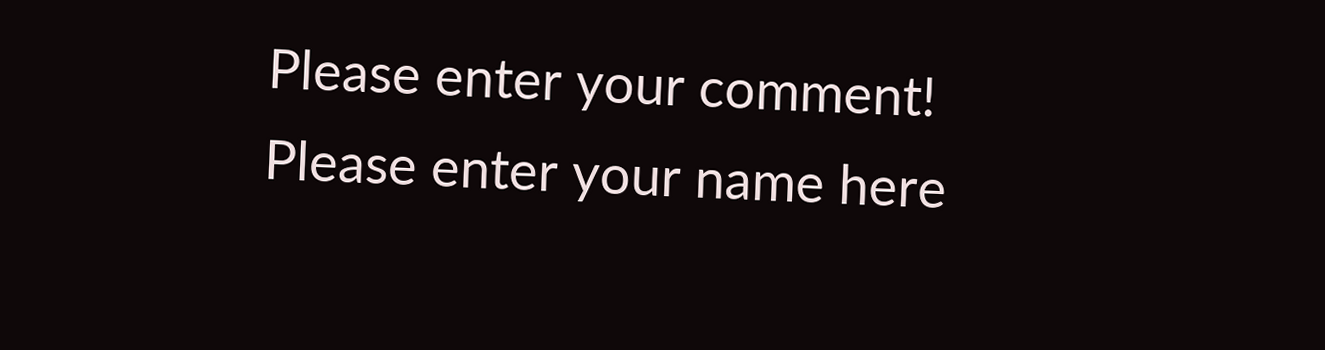Please enter your comment!
Please enter your name here